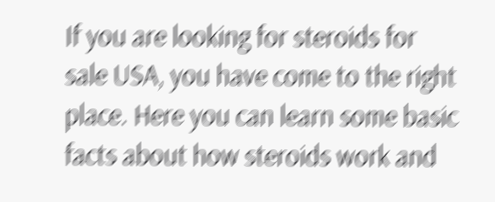If you are looking for steroids for sale USA, you have come to the right place. Here you can learn some basic facts about how steroids work and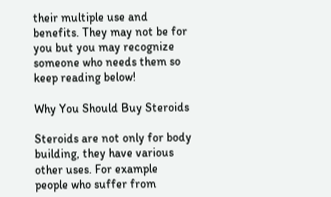their multiple use and benefits. They may not be for you but you may recognize someone who needs them so keep reading below!

Why You Should Buy Steroids

Steroids are not only for body building, they have various other uses. For example people who suffer from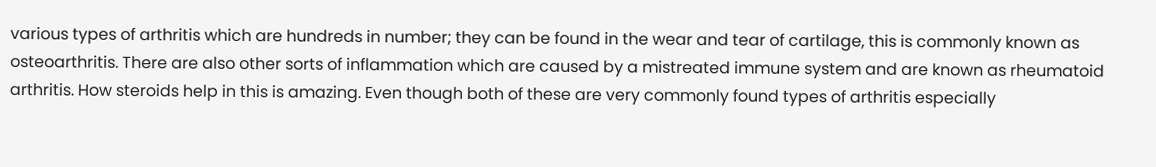various types of arthritis which are hundreds in number; they can be found in the wear and tear of cartilage, this is commonly known as osteoarthritis. There are also other sorts of inflammation which are caused by a mistreated immune system and are known as rheumatoid arthritis. How steroids help in this is amazing. Even though both of these are very commonly found types of arthritis especially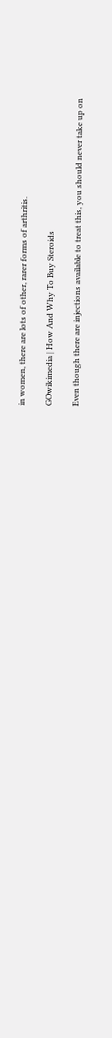in women, there are lots of other, rarer forms of arthritis.

GOwikimedia | How And Why To Buy Steroids

Even though there are injections available to treat this, you should never take up on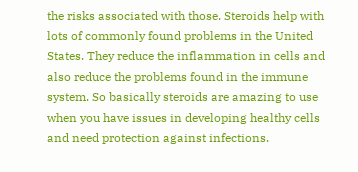the risks associated with those. Steroids help with lots of commonly found problems in the United States. They reduce the inflammation in cells and also reduce the problems found in the immune system. So basically steroids are amazing to use when you have issues in developing healthy cells and need protection against infections.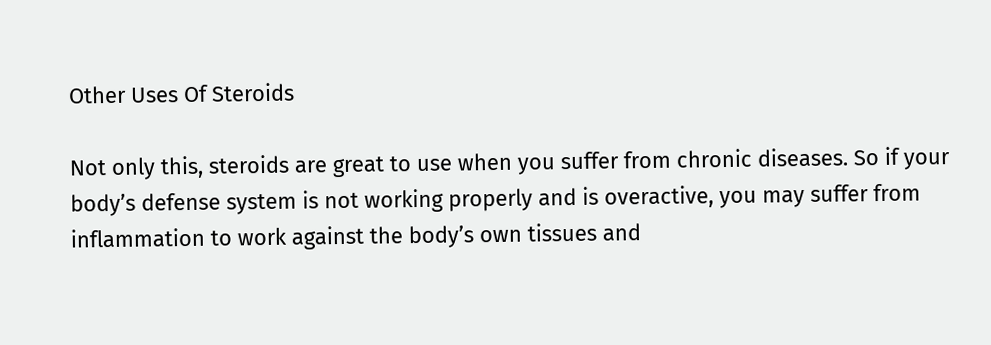Other Uses Of Steroids

Not only this, steroids are great to use when you suffer from chronic diseases. So if your body’s defense system is not working properly and is overactive, you may suffer from inflammation to work against the body’s own tissues and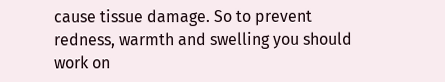cause tissue damage. So to prevent redness, warmth and swelling you should work on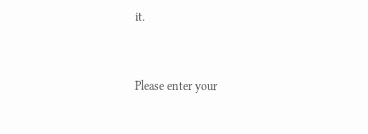it.



Please enter your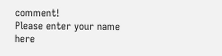comment!
Please enter your name here